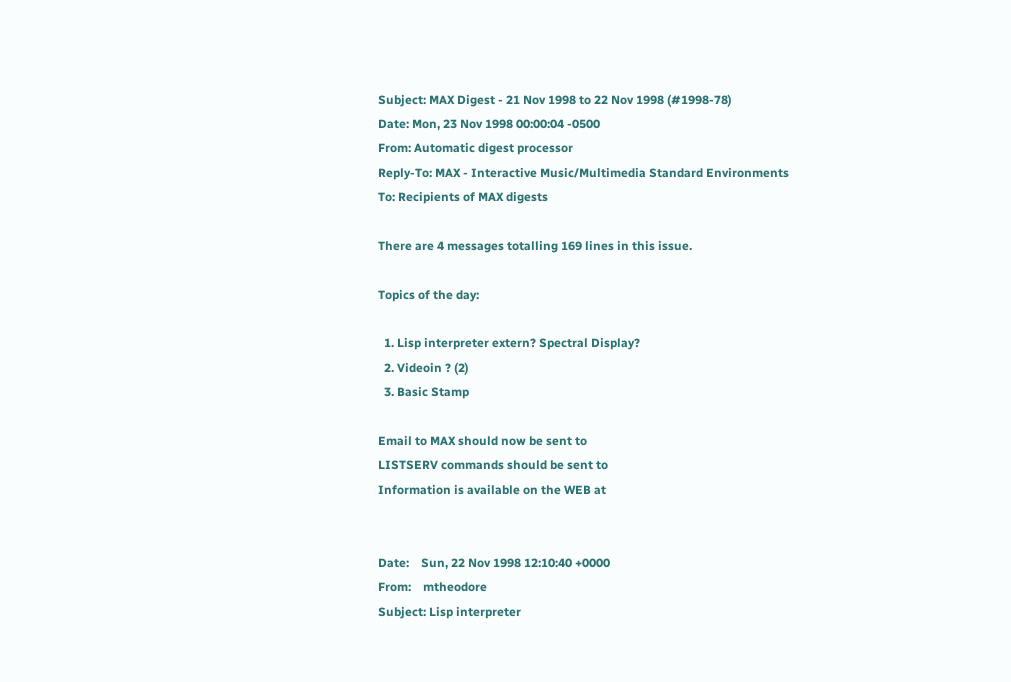Subject: MAX Digest - 21 Nov 1998 to 22 Nov 1998 (#1998-78)
Date: Mon, 23 Nov 1998 00:00:04 -0500
From: Automatic digest processor
Reply-To: MAX - Interactive Music/Multimedia Standard Environments
To: Recipients of MAX digests

There are 4 messages totalling 169 lines in this issue.

Topics of the day:

  1. Lisp interpreter extern? Spectral Display?
  2. Videoin ? (2)
  3. Basic Stamp

Email to MAX should now be sent to
LISTSERV commands should be sent to
Information is available on the WEB at


Date:    Sun, 22 Nov 1998 12:10:40 +0000
From:    mtheodore
Subject: Lisp interpreter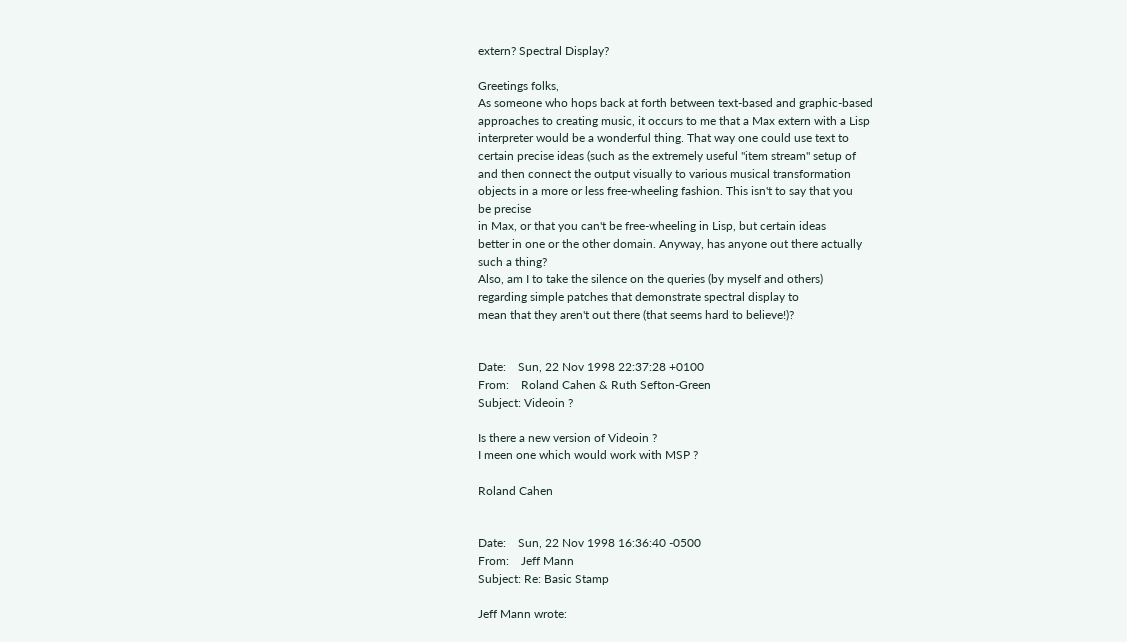extern? Spectral Display?

Greetings folks,
As someone who hops back at forth between text-based and graphic-based
approaches to creating music, it occurs to me that a Max extern with a Lisp
interpreter would be a wonderful thing. That way one could use text to
certain precise ideas (such as the extremely useful "item stream" setup of
and then connect the output visually to various musical transformation
objects in a more or less free-wheeling fashion. This isn't to say that you
be precise
in Max, or that you can't be free-wheeling in Lisp, but certain ideas
better in one or the other domain. Anyway, has anyone out there actually
such a thing?
Also, am I to take the silence on the queries (by myself and others)
regarding simple patches that demonstrate spectral display to
mean that they aren't out there (that seems hard to believe!)?


Date:    Sun, 22 Nov 1998 22:37:28 +0100
From:    Roland Cahen & Ruth Sefton-Green
Subject: Videoin ?

Is there a new version of Videoin ?
I meen one which would work with MSP ?

Roland Cahen


Date:    Sun, 22 Nov 1998 16:36:40 -0500
From:    Jeff Mann
Subject: Re: Basic Stamp

Jeff Mann wrote: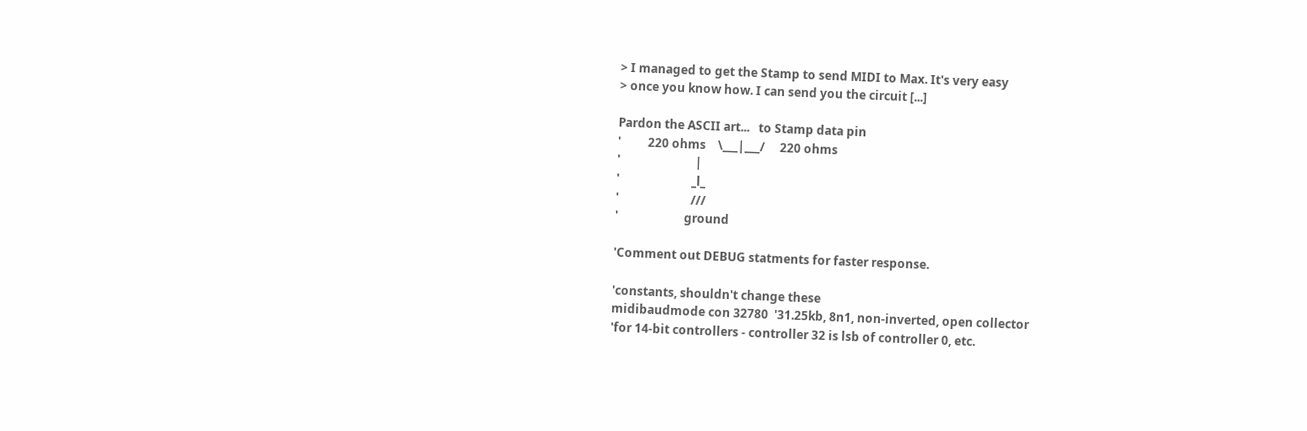> I managed to get the Stamp to send MIDI to Max. It's very easy
> once you know how. I can send you the circuit [...]

Pardon the ASCII art...   to Stamp data pin
'         220 ohms    \___|___/     220 ohms
'                         |
'                        _l_
'                        ///
'                      ground

'Comment out DEBUG statments for faster response.

'constants, shouldn't change these
midibaudmode con 32780  '31.25kb, 8n1, non-inverted, open collector
'for 14-bit controllers - controller 32 is lsb of controller 0, etc.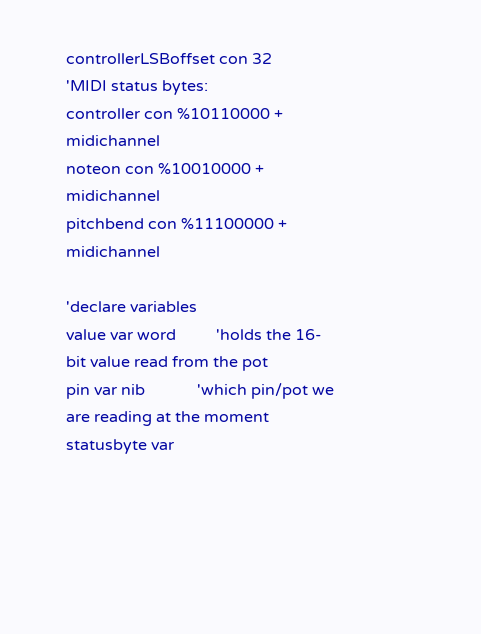controllerLSBoffset con 32
'MIDI status bytes:
controller con %10110000 + midichannel
noteon con %10010000 + midichannel
pitchbend con %11100000 + midichannel

'declare variables
value var word          'holds the 16-bit value read from the pot
pin var nib             'which pin/pot we are reading at the moment
statusbyte var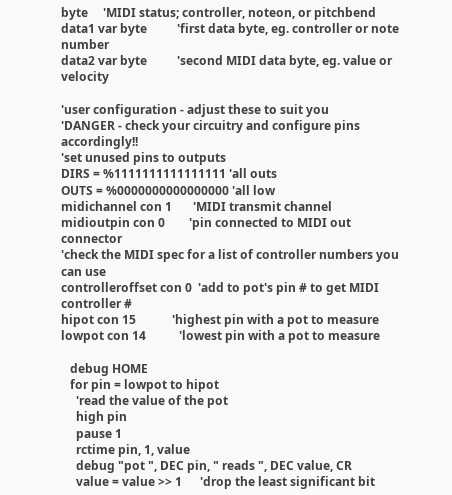byte     'MIDI status; controller, noteon, or pitchbend
data1 var byte          'first data byte, eg. controller or note number
data2 var byte          'second MIDI data byte, eg. value or velocity

'user configuration - adjust these to suit you
'DANGER - check your circuitry and configure pins accordingly!!
'set unused pins to outputs
DIRS = %1111111111111111 'all outs
OUTS = %0000000000000000 'all low
midichannel con 1       'MIDI transmit channel
midioutpin con 0        'pin connected to MIDI out connector
'check the MIDI spec for a list of controller numbers you can use
controlleroffset con 0  'add to pot's pin # to get MIDI controller #
hipot con 15            'highest pin with a pot to measure
lowpot con 14           'lowest pin with a pot to measure

   debug HOME
   for pin = lowpot to hipot
     'read the value of the pot
     high pin
     pause 1
     rctime pin, 1, value
     debug "pot ", DEC pin, " reads ", DEC value, CR
     value = value >> 1      'drop the least significant bit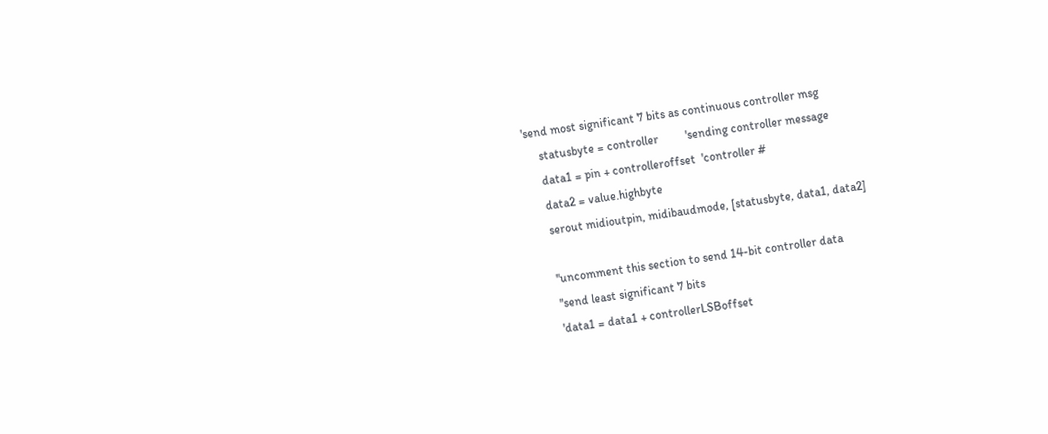'send most significant 7 bits as continuous controller msg
     statusbyte = controller         'sending controller message
     data1 = pin + controlleroffset  'controller #
     data2 = value.highbyte
     serout midioutpin, midibaudmode, [statusbyte, data1, data2]

     ''uncomment this section to send 14-bit controller data
     ''send least significant 7 bits
     'data1 = data1 + controllerLSBoffset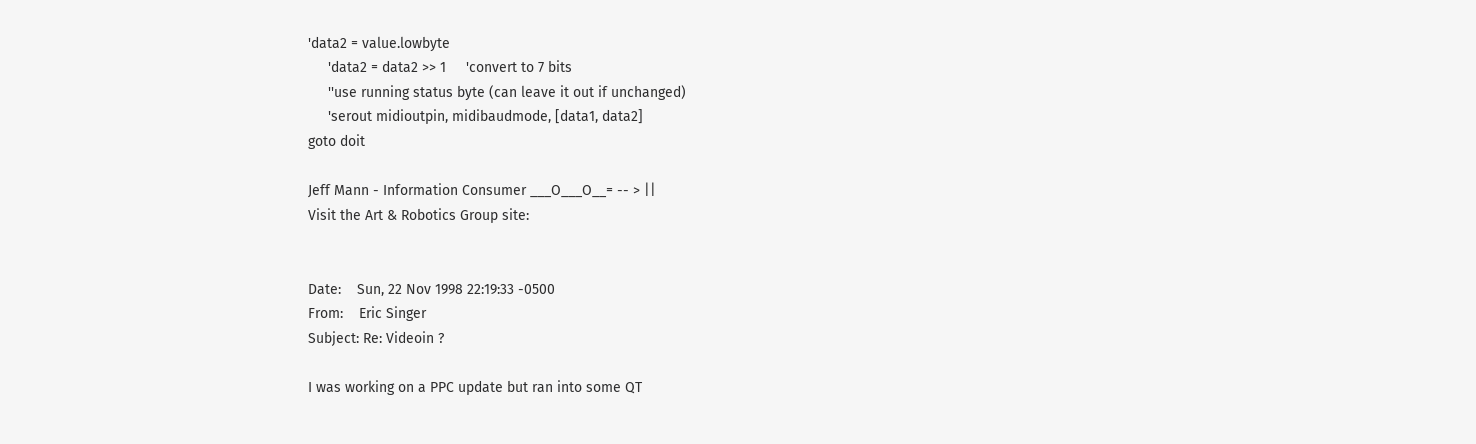'data2 = value.lowbyte
     'data2 = data2 >> 1     'convert to 7 bits
     ''use running status byte (can leave it out if unchanged)
     'serout midioutpin, midibaudmode, [data1, data2]
goto doit

Jeff Mann - Information Consumer ___O___O__= -- > ||
Visit the Art & Robotics Group site:


Date:    Sun, 22 Nov 1998 22:19:33 -0500
From:    Eric Singer
Subject: Re: Videoin ?

I was working on a PPC update but ran into some QT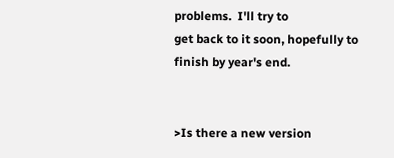problems.  I'll try to
get back to it soon, hopefully to finish by year's end.


>Is there a new version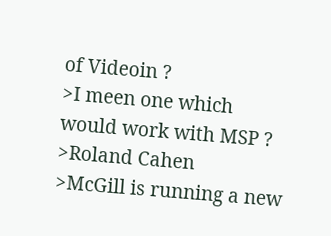of Videoin ?
>I meen one which would work with MSP ?
>Roland Cahen
>McGill is running a new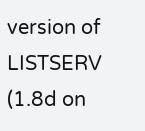version of LISTSERV (1.8d on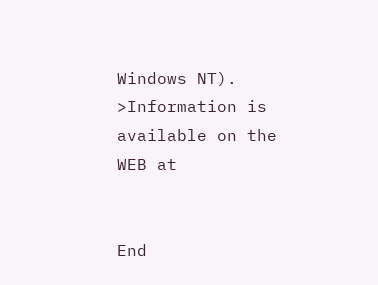Windows NT).
>Information is available on the WEB at


End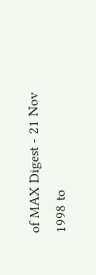of MAX Digest - 21 Nov 1998 to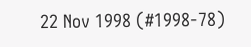22 Nov 1998 (#1998-78)